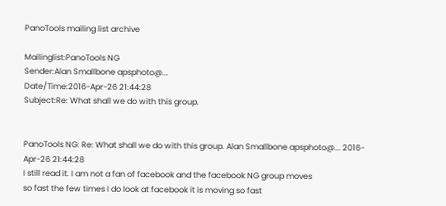PanoTools mailing list archive

Mailinglist:PanoTools NG
Sender:Alan Smallbone apsphoto@...
Date/Time:2016-Apr-26 21:44:28
Subject:Re: What shall we do with this group.


PanoTools NG: Re: What shall we do with this group. Alan Smallbone apsphoto@... 2016-Apr-26 21:44:28
I still read it. I am not a fan of facebook and the facebook NG group moves
so fast the few times I do look at facebook it is moving so fast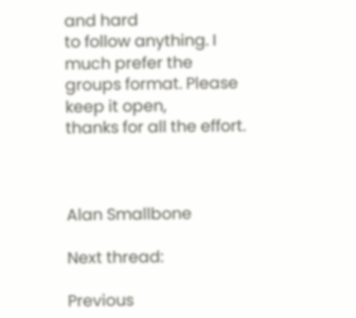and hard
to follow anything. I much prefer the groups format. Please keep it open,
thanks for all the effort.



Alan Smallbone

Next thread:

Previous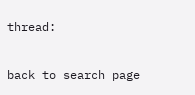thread:

back to search page